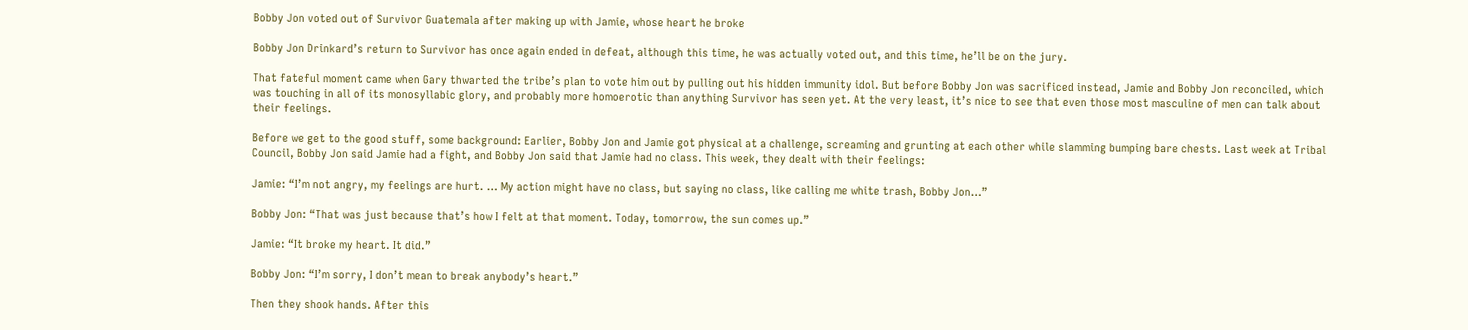Bobby Jon voted out of Survivor Guatemala after making up with Jamie, whose heart he broke

Bobby Jon Drinkard’s return to Survivor has once again ended in defeat, although this time, he was actually voted out, and this time, he’ll be on the jury.

That fateful moment came when Gary thwarted the tribe’s plan to vote him out by pulling out his hidden immunity idol. But before Bobby Jon was sacrificed instead, Jamie and Bobby Jon reconciled, which was touching in all of its monosyllabic glory, and probably more homoerotic than anything Survivor has seen yet. At the very least, it’s nice to see that even those most masculine of men can talk about their feelings.

Before we get to the good stuff, some background: Earlier, Bobby Jon and Jamie got physical at a challenge, screaming and grunting at each other while slamming bumping bare chests. Last week at Tribal Council, Bobby Jon said Jamie had a fight, and Bobby Jon said that Jamie had no class. This week, they dealt with their feelings:

Jamie: “I’m not angry, my feelings are hurt. … My action might have no class, but saying no class, like calling me white trash, Bobby Jon…”

Bobby Jon: “That was just because that’s how I felt at that moment. Today, tomorrow, the sun comes up.”

Jamie: “It broke my heart. It did.”

Bobby Jon: “I’m sorry, I don’t mean to break anybody’s heart.”

Then they shook hands. After this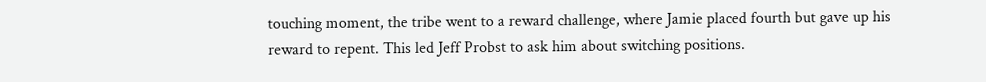touching moment, the tribe went to a reward challenge, where Jamie placed fourth but gave up his reward to repent. This led Jeff Probst to ask him about switching positions.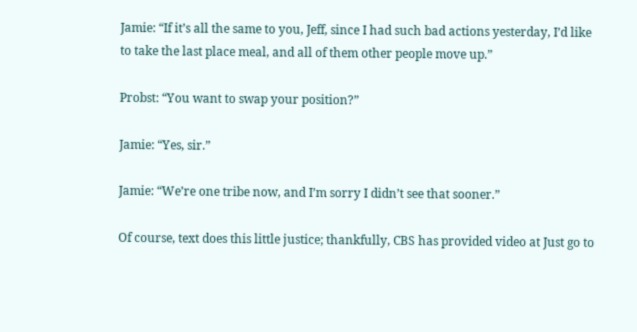Jamie: “If it’s all the same to you, Jeff, since I had such bad actions yesterday, I’d like to take the last place meal, and all of them other people move up.”

Probst: “You want to swap your position?”

Jamie: “Yes, sir.”

Jamie: “We’re one tribe now, and I’m sorry I didn’t see that sooner.”

Of course, text does this little justice; thankfully, CBS has provided video at Just go to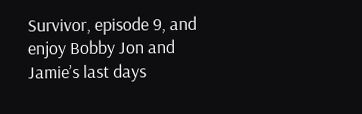Survivor, episode 9, and enjoy Bobby Jon and Jamie’s last days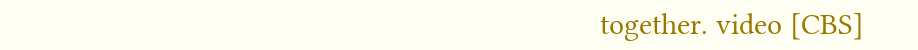together. video [CBS]